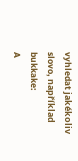vyhledat jakékoliv slovo, například bukkake:
A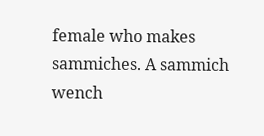female who makes sammiches. A sammich wench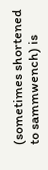(sometimes shortened to sammwench) is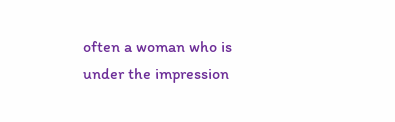often a woman who is under the impression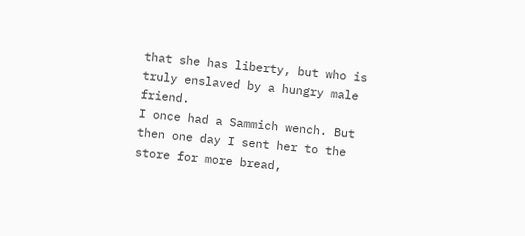that she has liberty, but who is truly enslaved by a hungry male friend.
I once had a Sammich wench. But then one day I sent her to the store for more bread,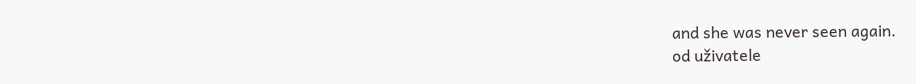and she was never seen again.
od uživatele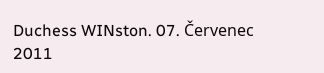Duchess WINston. 07. Červenec 2011